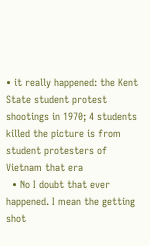• it really happened: the Kent State student protest shootings in 1970; 4 students killed the picture is from student protesters of Vietnam that era
  • No I doubt that ever happened. I mean the getting shot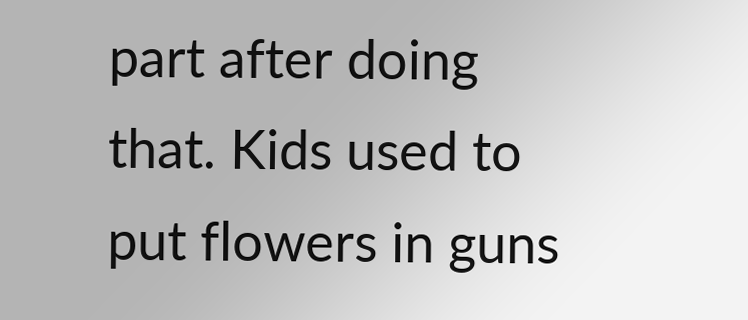part after doing that. Kids used to put flowers in guns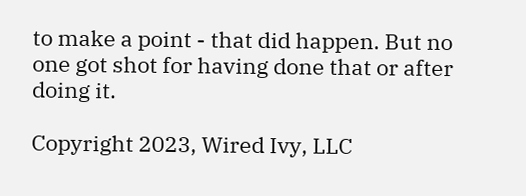to make a point - that did happen. But no one got shot for having done that or after doing it.

Copyright 2023, Wired Ivy, LLC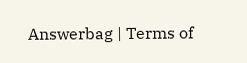Answerbag | Terms of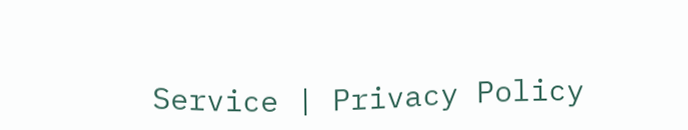Service | Privacy Policy